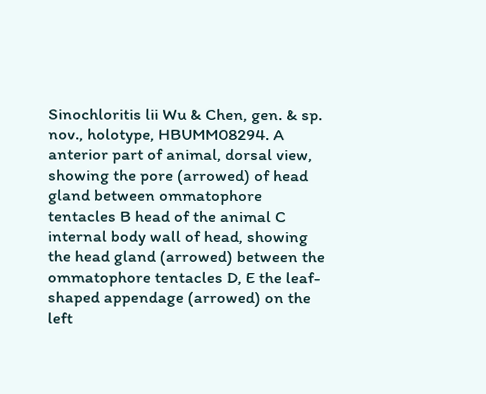Sinochloritis lii Wu & Chen, gen. & sp. nov., holotype, HBUMM08294. A anterior part of animal, dorsal view, showing the pore (arrowed) of head gland between ommatophore tentacles B head of the animal C internal body wall of head, showing the head gland (arrowed) between the ommatophore tentacles D, E the leaf-shaped appendage (arrowed) on the left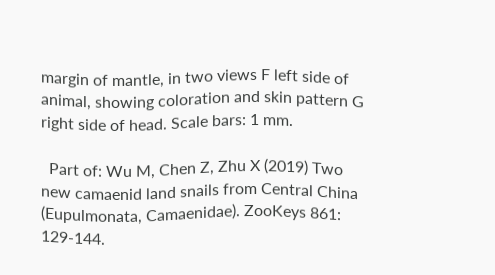margin of mantle, in two views F left side of animal, showing coloration and skin pattern G right side of head. Scale bars: 1 mm.

  Part of: Wu M, Chen Z, Zhu X (2019) Two new camaenid land snails from Central China (Eupulmonata, Camaenidae). ZooKeys 861: 129-144.